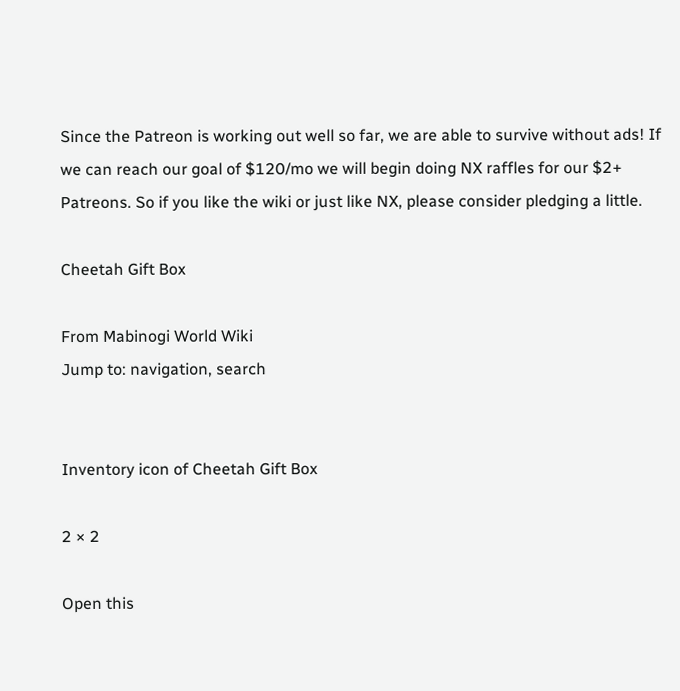Since the Patreon is working out well so far, we are able to survive without ads! If we can reach our goal of $120/mo we will begin doing NX raffles for our $2+ Patreons. So if you like the wiki or just like NX, please consider pledging a little.

Cheetah Gift Box

From Mabinogi World Wiki
Jump to: navigation, search


Inventory icon of Cheetah Gift Box

2 × 2

Open this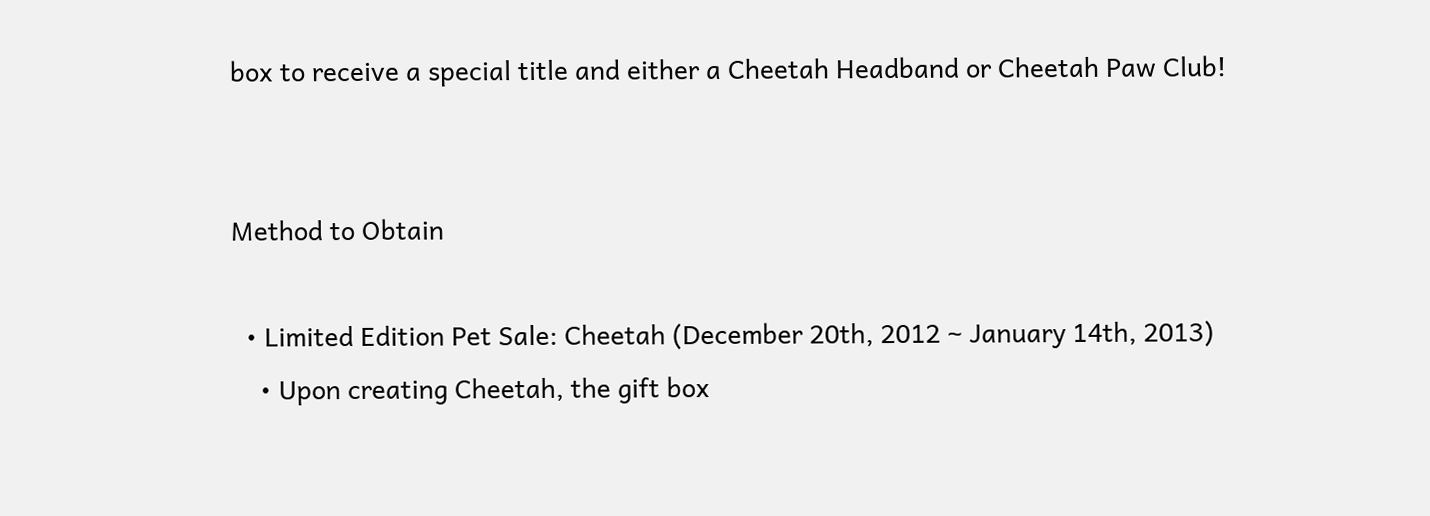box to receive a special title and either a Cheetah Headband or Cheetah Paw Club!


Method to Obtain

  • Limited Edition Pet Sale: Cheetah (December 20th, 2012 ~ January 14th, 2013)
    • Upon creating Cheetah, the gift box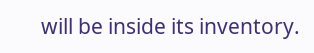will be inside its inventory.